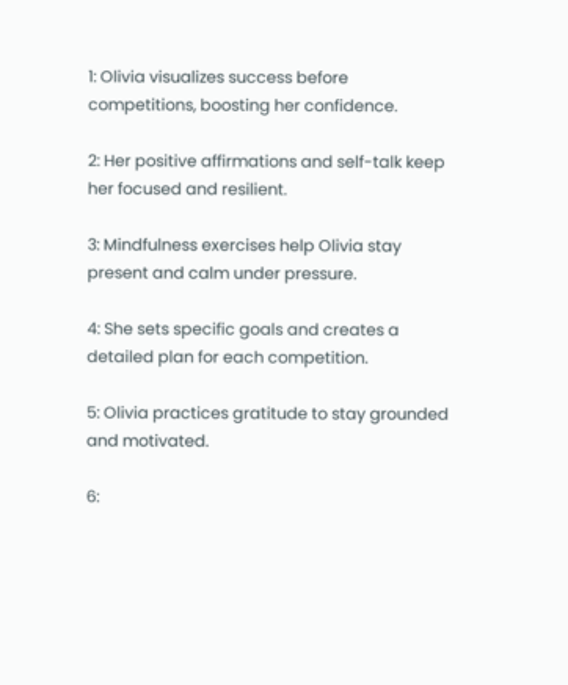1: Olivia visualizes success before competitions, boosting her confidence.

2: Her positive affirmations and self-talk keep her focused and resilient.

3: Mindfulness exercises help Olivia stay present and calm under pressure.

4: She sets specific goals and creates a detailed plan for each competition.

5: Olivia practices gratitude to stay grounded and motivated.

6: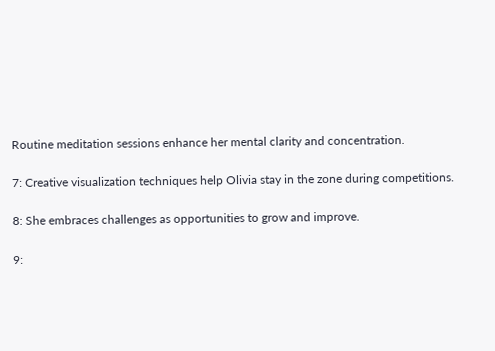Routine meditation sessions enhance her mental clarity and concentration.

7: Creative visualization techniques help Olivia stay in the zone during competitions.

8: She embraces challenges as opportunities to grow and improve.

9: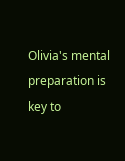Olivia's mental preparation is key to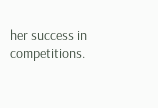her success in competitions.